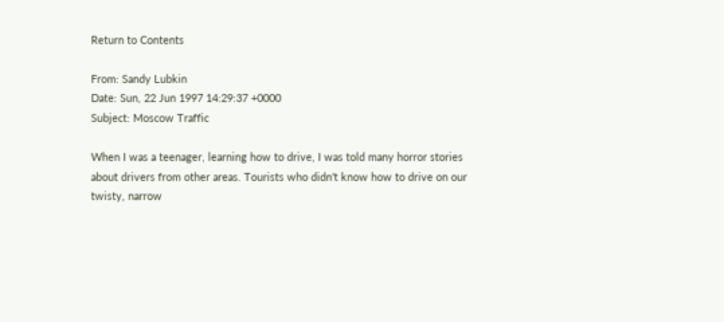Return to Contents

From: Sandy Lubkin
Date: Sun, 22 Jun 1997 14:29:37 +0000
Subject: Moscow Traffic

When I was a teenager, learning how to drive, I was told many horror stories about drivers from other areas. Tourists who didn't know how to drive on our twisty, narrow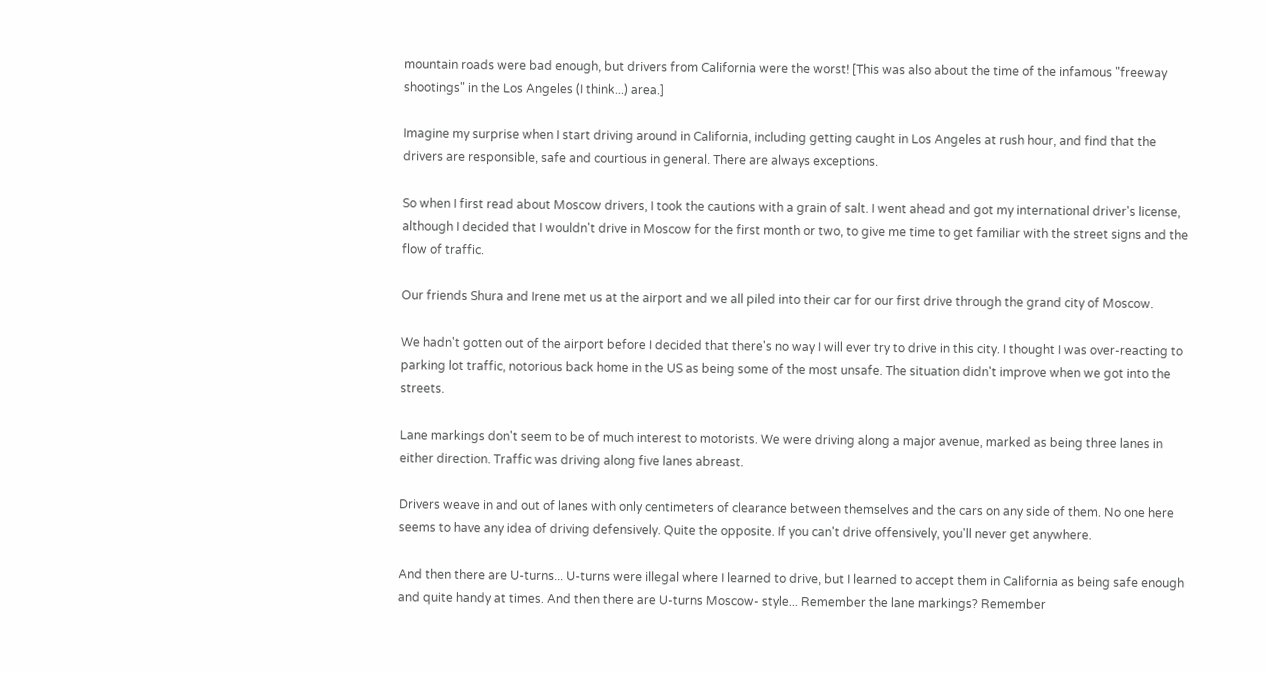mountain roads were bad enough, but drivers from California were the worst! [This was also about the time of the infamous "freeway shootings" in the Los Angeles (I think...) area.]

Imagine my surprise when I start driving around in California, including getting caught in Los Angeles at rush hour, and find that the drivers are responsible, safe and courtious in general. There are always exceptions.

So when I first read about Moscow drivers, I took the cautions with a grain of salt. I went ahead and got my international driver's license, although I decided that I wouldn't drive in Moscow for the first month or two, to give me time to get familiar with the street signs and the flow of traffic.

Our friends Shura and Irene met us at the airport and we all piled into their car for our first drive through the grand city of Moscow.

We hadn't gotten out of the airport before I decided that there's no way I will ever try to drive in this city. I thought I was over-reacting to parking lot traffic, notorious back home in the US as being some of the most unsafe. The situation didn't improve when we got into the streets.

Lane markings don't seem to be of much interest to motorists. We were driving along a major avenue, marked as being three lanes in either direction. Traffic was driving along five lanes abreast.

Drivers weave in and out of lanes with only centimeters of clearance between themselves and the cars on any side of them. No one here seems to have any idea of driving defensively. Quite the opposite. If you can't drive offensively, you'll never get anywhere.

And then there are U-turns... U-turns were illegal where I learned to drive, but I learned to accept them in California as being safe enough and quite handy at times. And then there are U-turns Moscow- style... Remember the lane markings? Remember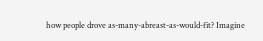how people drove as-many-abreast-as-would-fit? Imagine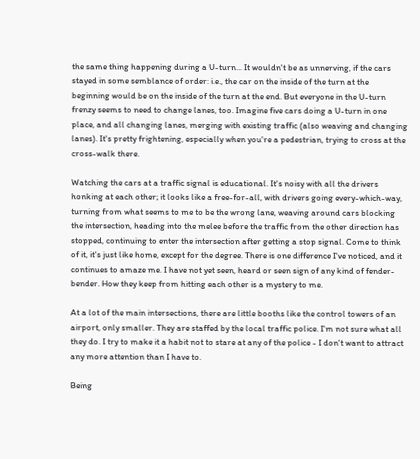the same thing happening during a U-turn... It wouldn't be as unnerving, if the cars stayed in some semblance of order: i.e., the car on the inside of the turn at the beginning would be on the inside of the turn at the end. But everyone in the U-turn frenzy seems to need to change lanes, too. Imagine five cars doing a U-turn in one place, and all changing lanes, merging with existing traffic (also weaving and changing lanes). It's pretty frightening, especially when you're a pedestrian, trying to cross at the cross-walk there.

Watching the cars at a traffic signal is educational. It's noisy with all the drivers honking at each other; it looks like a free-for-all, with drivers going every-which-way, turning from what seems to me to be the wrong lane, weaving around cars blocking the intersection, heading into the melee before the traffic from the other direction has stopped, continuing to enter the intersection after getting a stop signal. Come to think of it, it's just like home, except for the degree. There is one difference I've noticed, and it continues to amaze me. I have not yet seen, heard or seen sign of any kind of fender-bender. How they keep from hitting each other is a mystery to me.

At a lot of the main intersections, there are little booths like the control towers of an airport, only smaller. They are staffed by the local traffic police. I'm not sure what all they do. I try to make it a habit not to stare at any of the police - I don't want to attract any more attention than I have to.

Being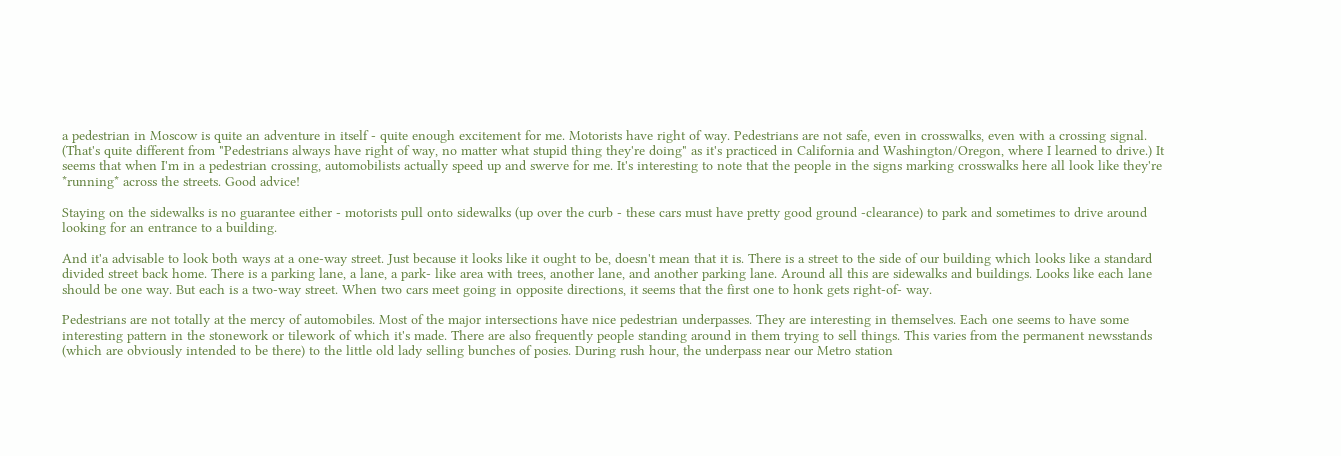a pedestrian in Moscow is quite an adventure in itself - quite enough excitement for me. Motorists have right of way. Pedestrians are not safe, even in crosswalks, even with a crossing signal. (That's quite different from "Pedestrians always have right of way, no matter what stupid thing they're doing" as it's practiced in California and Washington/Oregon, where I learned to drive.) It seems that when I'm in a pedestrian crossing, automobilists actually speed up and swerve for me. It's interesting to note that the people in the signs marking crosswalks here all look like they're *running* across the streets. Good advice!

Staying on the sidewalks is no guarantee either - motorists pull onto sidewalks (up over the curb - these cars must have pretty good ground -clearance) to park and sometimes to drive around looking for an entrance to a building.

And it'a advisable to look both ways at a one-way street. Just because it looks like it ought to be, doesn't mean that it is. There is a street to the side of our building which looks like a standard divided street back home. There is a parking lane, a lane, a park- like area with trees, another lane, and another parking lane. Around all this are sidewalks and buildings. Looks like each lane should be one way. But each is a two-way street. When two cars meet going in opposite directions, it seems that the first one to honk gets right-of- way.

Pedestrians are not totally at the mercy of automobiles. Most of the major intersections have nice pedestrian underpasses. They are interesting in themselves. Each one seems to have some interesting pattern in the stonework or tilework of which it's made. There are also frequently people standing around in them trying to sell things. This varies from the permanent newsstands (which are obviously intended to be there) to the little old lady selling bunches of posies. During rush hour, the underpass near our Metro station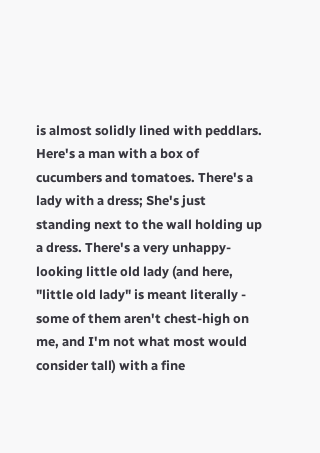is almost solidly lined with peddlars. Here's a man with a box of cucumbers and tomatoes. There's a lady with a dress; She's just standing next to the wall holding up a dress. There's a very unhappy-looking little old lady (and here, "little old lady" is meant literally - some of them aren't chest-high on me, and I'm not what most would consider tall) with a fine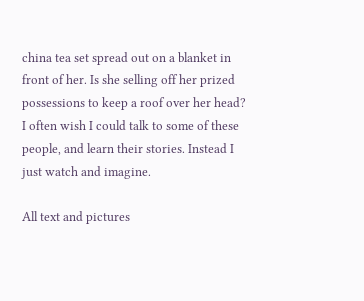china tea set spread out on a blanket in front of her. Is she selling off her prized possessions to keep a roof over her head? I often wish I could talk to some of these people, and learn their stories. Instead I just watch and imagine.

All text and pictures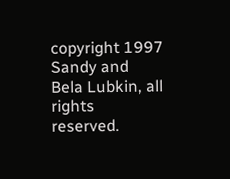copyright 1997 Sandy and Bela Lubkin, all rights reserved.